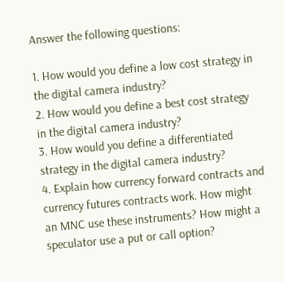Answer the following questions:

1. How would you define a low cost strategy in the digital camera industry?
2. How would you define a best cost strategy in the digital camera industry?
3. How would you define a differentiated strategy in the digital camera industry?
4. Explain how currency forward contracts and currency futures contracts work. How might an MNC use these instruments? How might a speculator use a put or call option?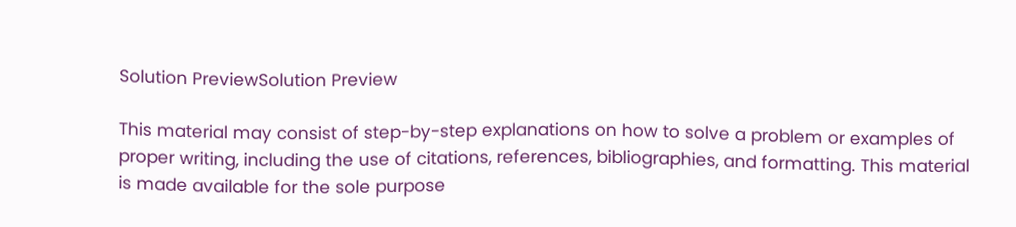Solution PreviewSolution Preview

This material may consist of step-by-step explanations on how to solve a problem or examples of proper writing, including the use of citations, references, bibliographies, and formatting. This material is made available for the sole purpose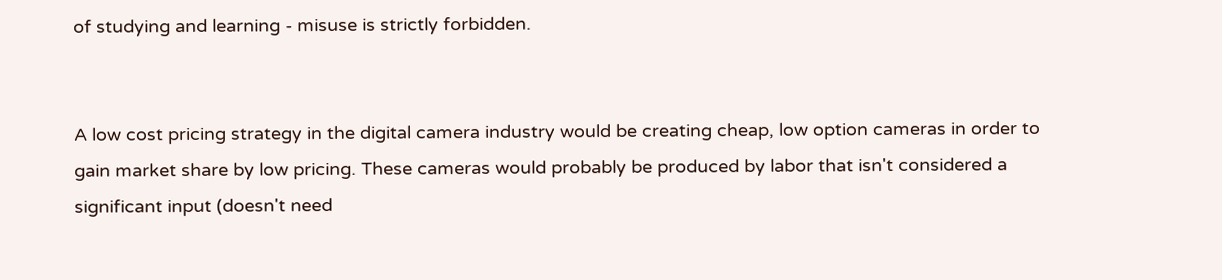of studying and learning - misuse is strictly forbidden.


A low cost pricing strategy in the digital camera industry would be creating cheap, low option cameras in order to gain market share by low pricing. These cameras would probably be produced by labor that isn't considered a significant input (doesn't need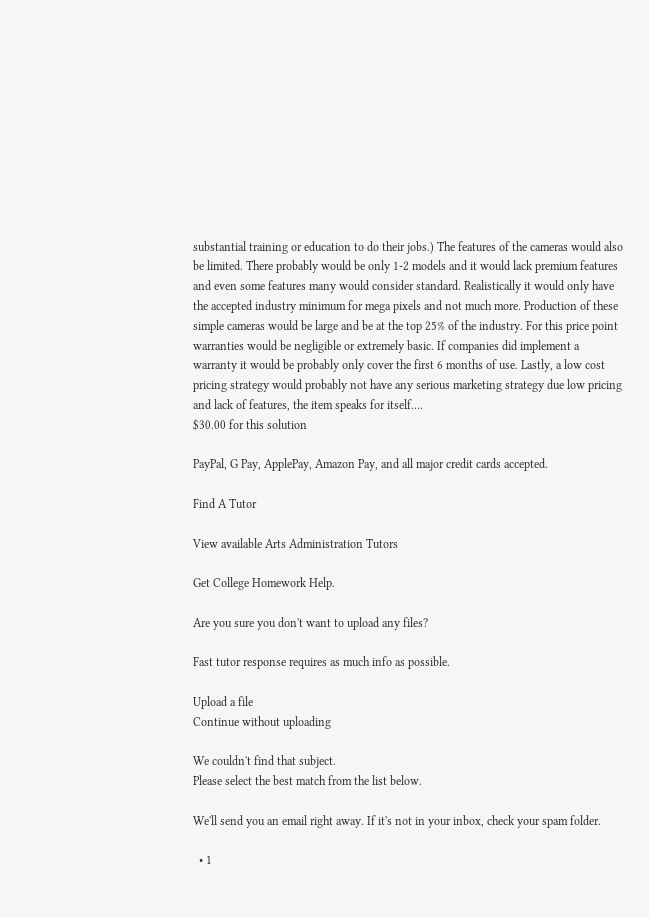substantial training or education to do their jobs.) The features of the cameras would also be limited. There probably would be only 1-2 models and it would lack premium features and even some features many would consider standard. Realistically it would only have the accepted industry minimum for mega pixels and not much more. Production of these simple cameras would be large and be at the top 25% of the industry. For this price point warranties would be negligible or extremely basic. If companies did implement a warranty it would be probably only cover the first 6 months of use. Lastly, a low cost pricing strategy would probably not have any serious marketing strategy due low pricing and lack of features, the item speaks for itself....
$30.00 for this solution

PayPal, G Pay, ApplePay, Amazon Pay, and all major credit cards accepted.

Find A Tutor

View available Arts Administration Tutors

Get College Homework Help.

Are you sure you don't want to upload any files?

Fast tutor response requires as much info as possible.

Upload a file
Continue without uploading

We couldn't find that subject.
Please select the best match from the list below.

We'll send you an email right away. If it's not in your inbox, check your spam folder.

  • 1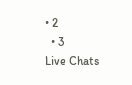• 2
  • 3
Live Chats